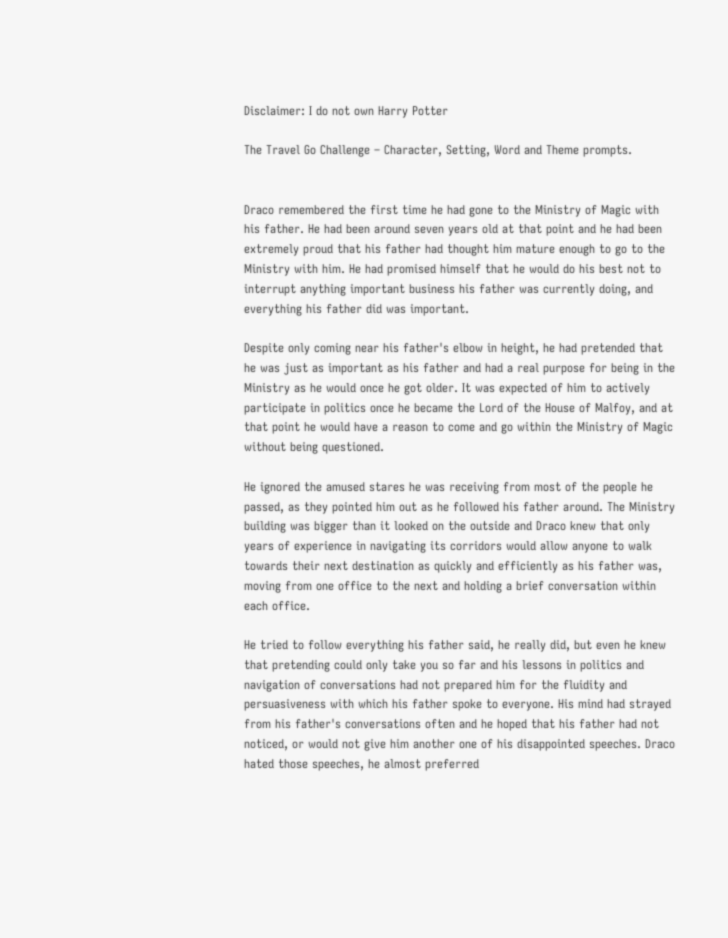Disclaimer: I do not own Harry Potter

The Travel Go Challenge – Character, Setting, Word and Theme prompts.


Draco remembered the first time he had gone to the Ministry of Magic with his father. He had been around seven years old at that point and he had been extremely proud that his father had thought him mature enough to go to the Ministry with him. He had promised himself that he would do his best not to interrupt anything important business his father was currently doing, and everything his father did was important.

Despite only coming near his father's elbow in height, he had pretended that he was just as important as his father and had a real purpose for being in the Ministry as he would once he got older. It was expected of him to actively participate in politics once he became the Lord of the House of Malfoy, and at that point he would have a reason to come and go within the Ministry of Magic without being questioned.

He ignored the amused stares he was receiving from most of the people he passed, as they pointed him out as he followed his father around. The Ministry building was bigger than it looked on the outside and Draco knew that only years of experience in navigating its corridors would allow anyone to walk towards their next destination as quickly and efficiently as his father was, moving from one office to the next and holding a brief conversation within each office.

He tried to follow everything his father said, he really did, but even he knew that pretending could only take you so far and his lessons in politics and navigation of conversations had not prepared him for the fluidity and persuasiveness with which his father spoke to everyone. His mind had strayed from his father's conversations often and he hoped that his father had not noticed, or would not give him another one of his disappointed speeches. Draco hated those speeches, he almost preferred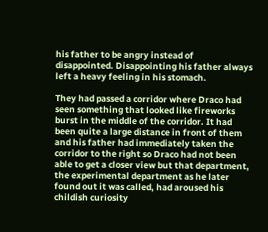his father to be angry instead of disappointed. Disappointing his father always left a heavy feeling in his stomach.

They had passed a corridor where Draco had seen something that looked like fireworks burst in the middle of the corridor. It had been quite a large distance in front of them and his father had immediately taken the corridor to the right so Draco had not been able to get a closer view but that department, the experimental department as he later found out it was called, had aroused his childish curiosity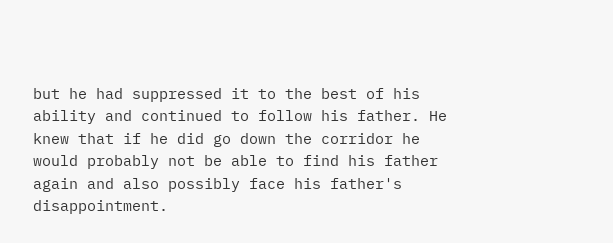but he had suppressed it to the best of his ability and continued to follow his father. He knew that if he did go down the corridor he would probably not be able to find his father again and also possibly face his father's disappointment.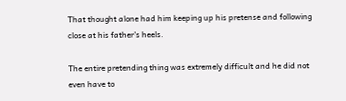That thought alone had him keeping up his pretense and following close at his father's heels.

The entire pretending thing was extremely difficult and he did not even have to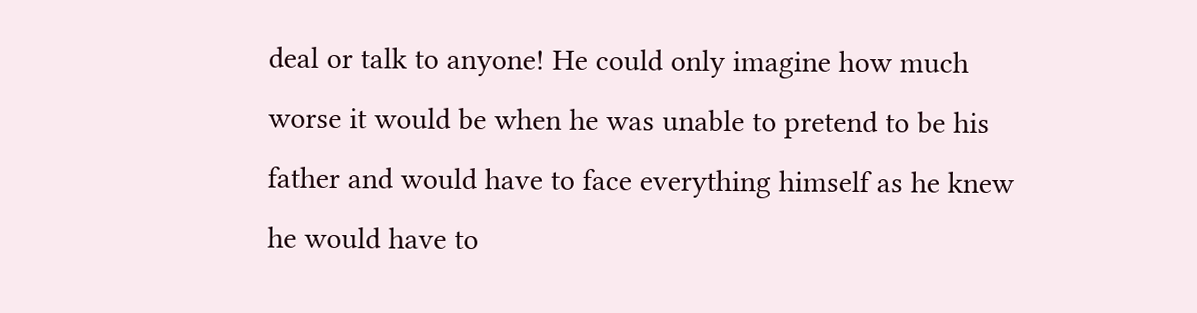deal or talk to anyone! He could only imagine how much worse it would be when he was unable to pretend to be his father and would have to face everything himself as he knew he would have to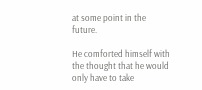at some point in the future.

He comforted himself with the thought that he would only have to take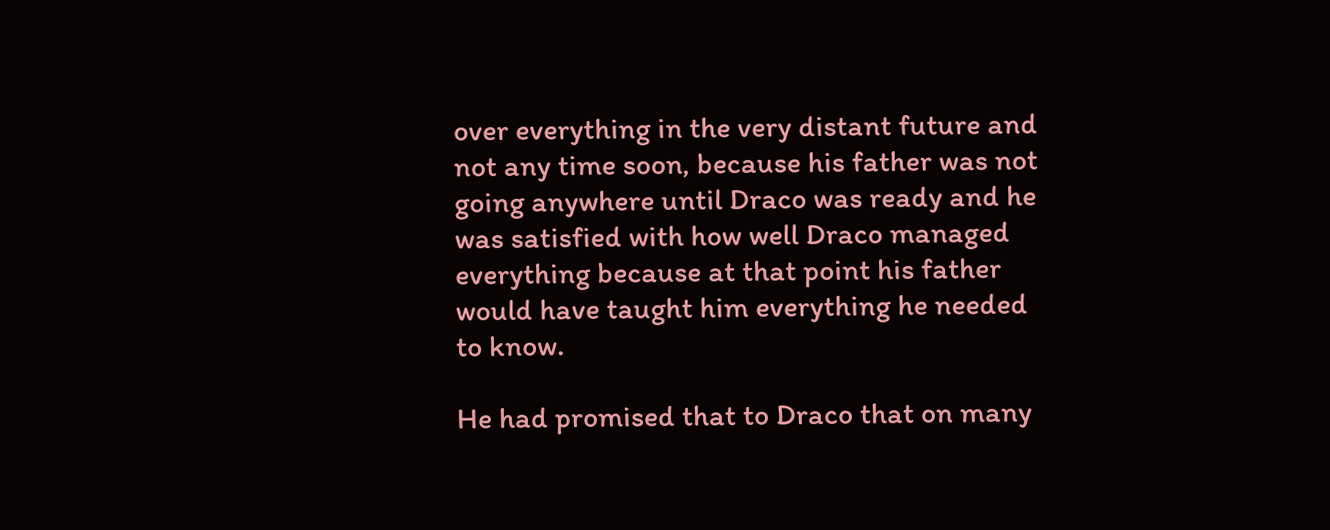over everything in the very distant future and not any time soon, because his father was not going anywhere until Draco was ready and he was satisfied with how well Draco managed everything because at that point his father would have taught him everything he needed to know.

He had promised that to Draco that on many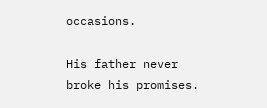occasions.

His father never broke his promises.